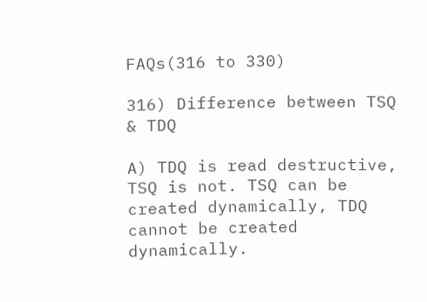FAQs(316 to 330)

316) Difference between TSQ & TDQ

A) TDQ is read destructive, TSQ is not. TSQ can be created dynamically, TDQ cannot be created dynamically.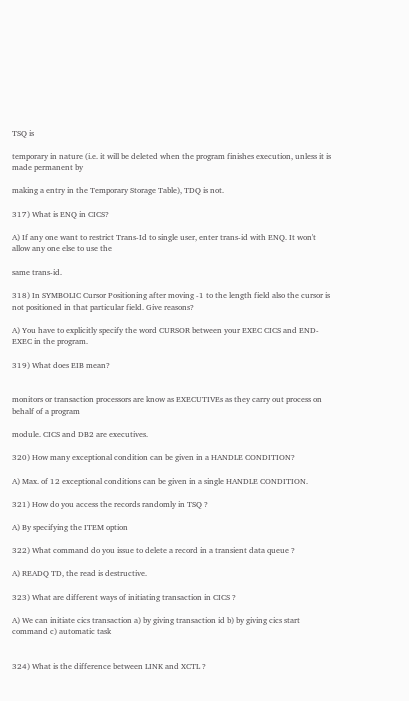TSQ is

temporary in nature (i.e. it will be deleted when the program finishes execution, unless it is made permanent by

making a entry in the Temporary Storage Table), TDQ is not.

317) What is ENQ in CICS?

A) If any one want to restrict Trans-Id to single user, enter trans-id with ENQ. It won't allow any one else to use the

same trans-id.

318) In SYMBOLIC Cursor Positioning after moving -1 to the length field also the cursor is not positioned in that particular field. Give reasons?

A) You have to explicitly specify the word CURSOR between your EXEC CICS and END-EXEC in the program.

319) What does EIB mean?


monitors or transaction processors are know as EXECUTIVEs as they carry out process on behalf of a program

module. CICS and DB2 are executives.

320) How many exceptional condition can be given in a HANDLE CONDITION?

A) Max. of 12 exceptional conditions can be given in a single HANDLE CONDITION.

321) How do you access the records randomly in TSQ ?

A) By specifying the ITEM option

322) What command do you issue to delete a record in a transient data queue ?

A) READQ TD, the read is destructive.

323) What are different ways of initiating transaction in CICS ?

A) We can initiate cics transaction a) by giving transaction id b) by giving cics start command c) automatic task


324) What is the difference between LINK and XCTL ?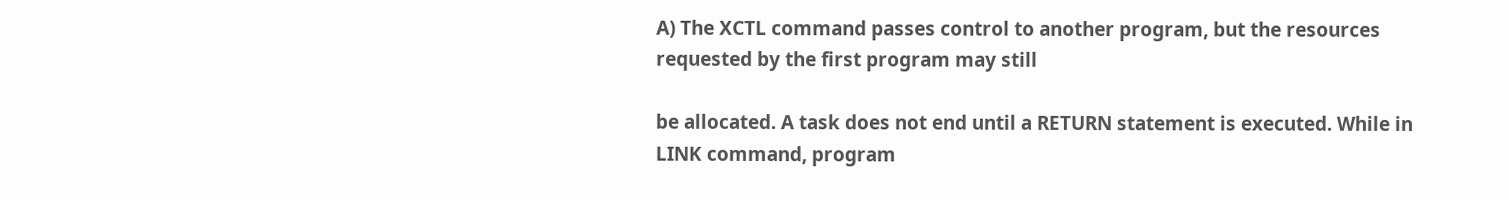A) The XCTL command passes control to another program, but the resources requested by the first program may still

be allocated. A task does not end until a RETURN statement is executed. While in LINK command, program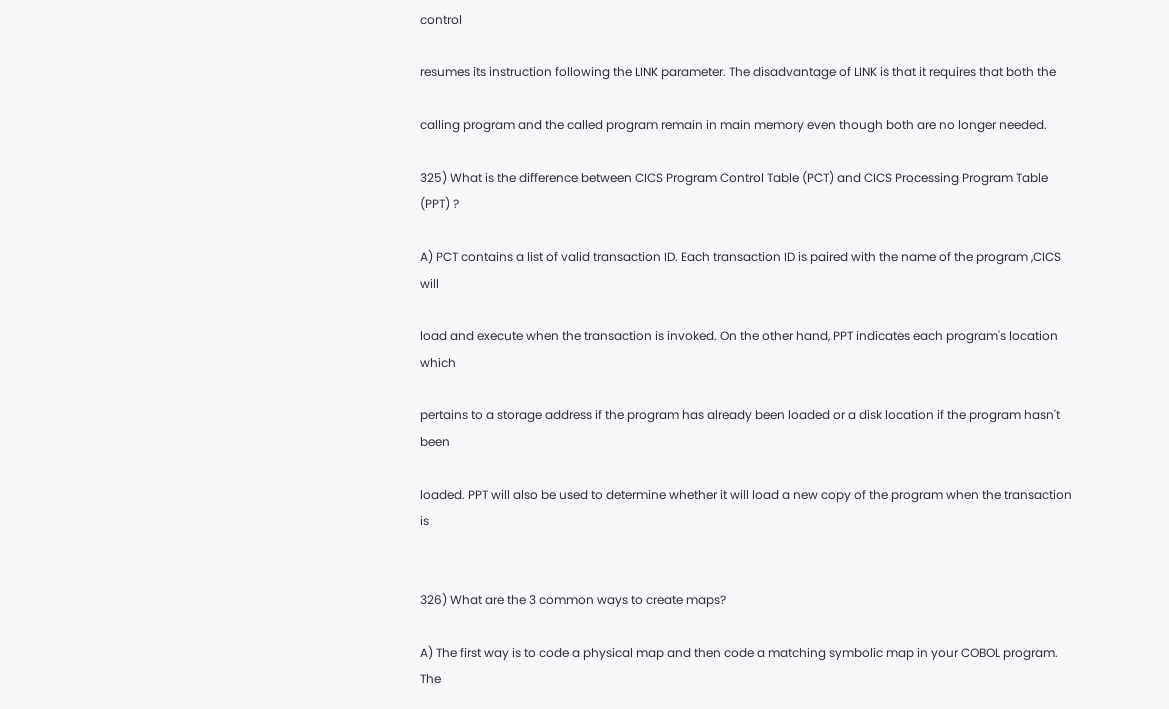control

resumes its instruction following the LINK parameter. The disadvantage of LINK is that it requires that both the

calling program and the called program remain in main memory even though both are no longer needed.

325) What is the difference between CICS Program Control Table (PCT) and CICS Processing Program Table (PPT) ?

A) PCT contains a list of valid transaction ID. Each transaction ID is paired with the name of the program ,CICS will

load and execute when the transaction is invoked. On the other hand, PPT indicates each program's location which

pertains to a storage address if the program has already been loaded or a disk location if the program hasn't been

loaded. PPT will also be used to determine whether it will load a new copy of the program when the transaction is


326) What are the 3 common ways to create maps?

A) The first way is to code a physical map and then code a matching symbolic map in your COBOL program. The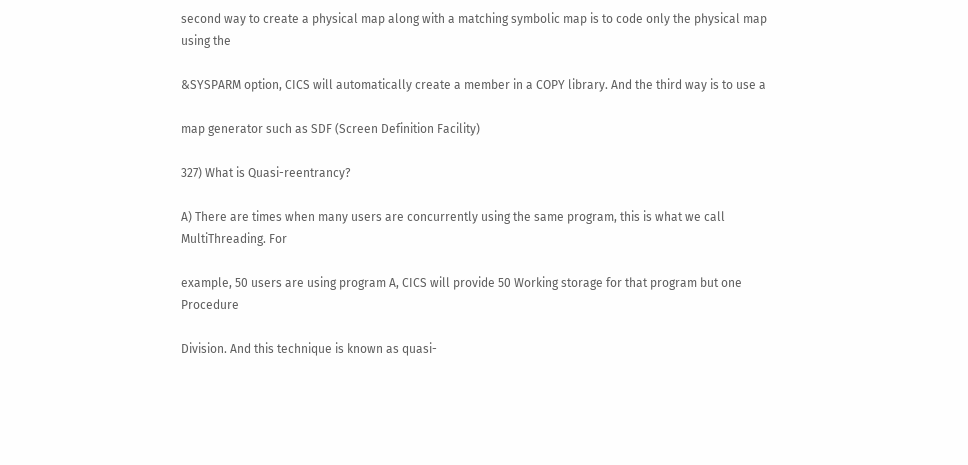second way to create a physical map along with a matching symbolic map is to code only the physical map using the

&SYSPARM option, CICS will automatically create a member in a COPY library. And the third way is to use a

map generator such as SDF (Screen Definition Facility)

327) What is Quasi-reentrancy?

A) There are times when many users are concurrently using the same program, this is what we call MultiThreading. For

example, 50 users are using program A, CICS will provide 50 Working storage for that program but one Procedure

Division. And this technique is known as quasi-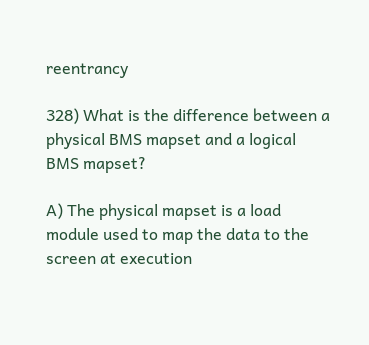reentrancy

328) What is the difference between a physical BMS mapset and a logical BMS mapset?

A) The physical mapset is a load module used to map the data to the screen at execution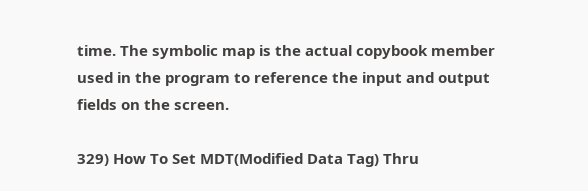time. The symbolic map is the actual copybook member used in the program to reference the input and output fields on the screen.

329) How To Set MDT(Modified Data Tag) Thru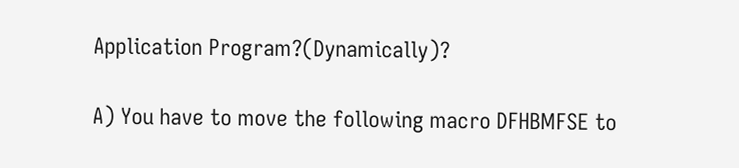Application Program?(Dynamically)?

A) You have to move the following macro DFHBMFSE to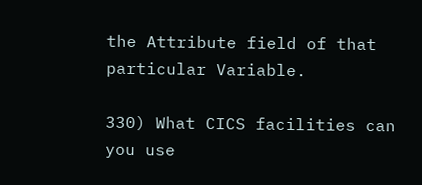the Attribute field of that particular Variable.

330) What CICS facilities can you use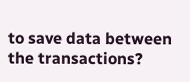to save data between the transactions?